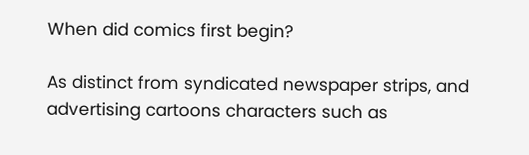When did comics first begin?

As distinct from syndicated newspaper strips, and advertising cartoons characters such as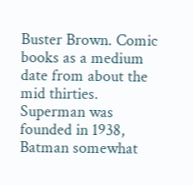Buster Brown. Comic books as a medium date from about the mid thirties. Superman was founded in 1938, Batman somewhat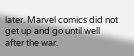later. Marvel comics did not get up and go until well after the war.